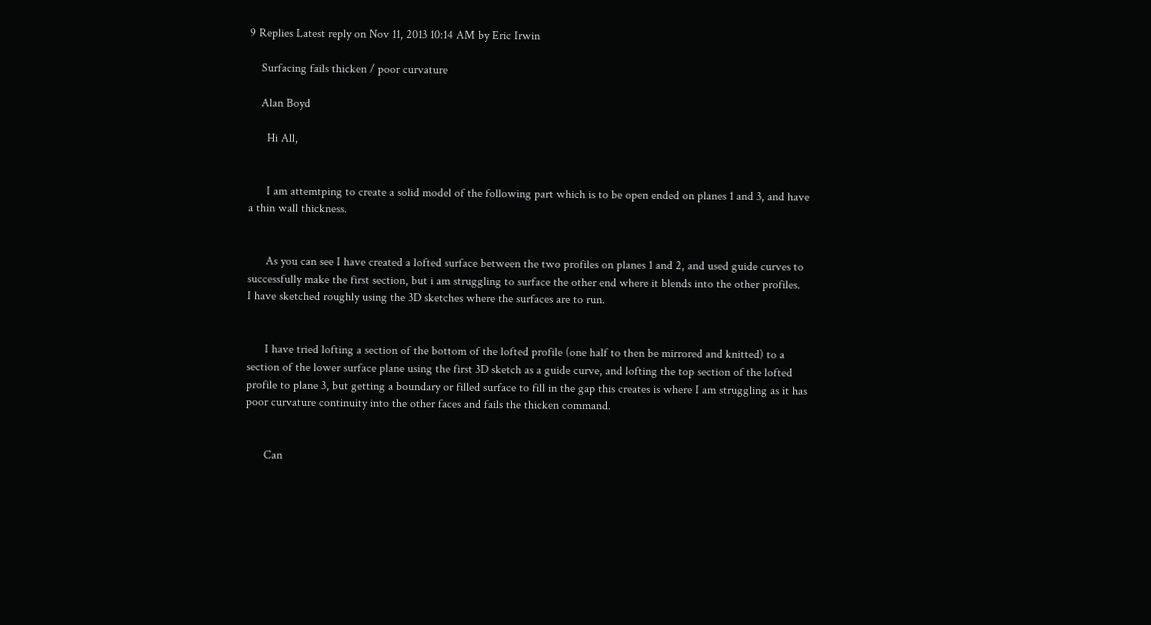9 Replies Latest reply on Nov 11, 2013 10:14 AM by Eric Irwin

    Surfacing fails thicken / poor curvature

    Alan Boyd

      Hi All,


      I am attemtping to create a solid model of the following part which is to be open ended on planes 1 and 3, and have a thin wall thickness.


      As you can see I have created a lofted surface between the two profiles on planes 1 and 2, and used guide curves to successfully make the first section, but i am struggling to surface the other end where it blends into the other profiles.  I have sketched roughly using the 3D sketches where the surfaces are to run.


      I have tried lofting a section of the bottom of the lofted profile (one half to then be mirrored and knitted) to a section of the lower surface plane using the first 3D sketch as a guide curve, and lofting the top section of the lofted profile to plane 3, but getting a boundary or filled surface to fill in the gap this creates is where I am struggling as it has poor curvature continuity into the other faces and fails the thicken command.


      Can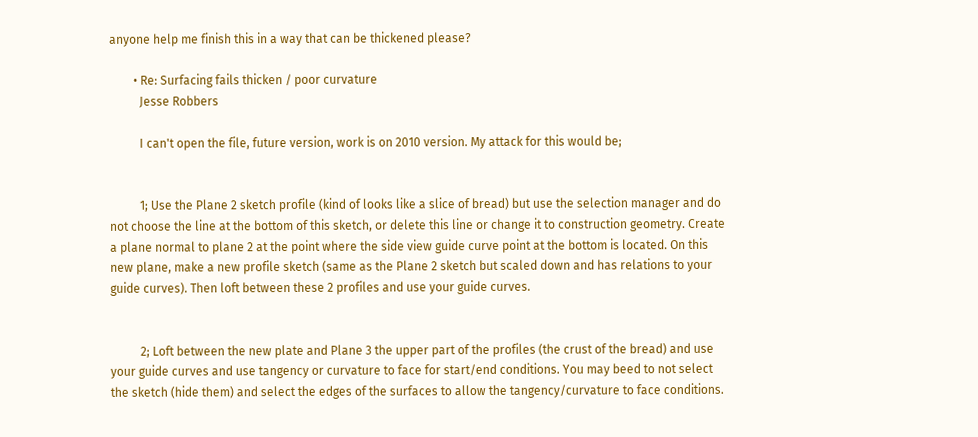anyone help me finish this in a way that can be thickened please?

        • Re: Surfacing fails thicken / poor curvature
          Jesse Robbers

          I can't open the file, future version, work is on 2010 version. My attack for this would be;


          1; Use the Plane 2 sketch profile (kind of looks like a slice of bread) but use the selection manager and do not choose the line at the bottom of this sketch, or delete this line or change it to construction geometry. Create a plane normal to plane 2 at the point where the side view guide curve point at the bottom is located. On this new plane, make a new profile sketch (same as the Plane 2 sketch but scaled down and has relations to your guide curves). Then loft between these 2 profiles and use your guide curves.


          2; Loft between the new plate and Plane 3 the upper part of the profiles (the crust of the bread) and use your guide curves and use tangency or curvature to face for start/end conditions. You may beed to not select the sketch (hide them) and select the edges of the surfaces to allow the tangency/curvature to face conditions.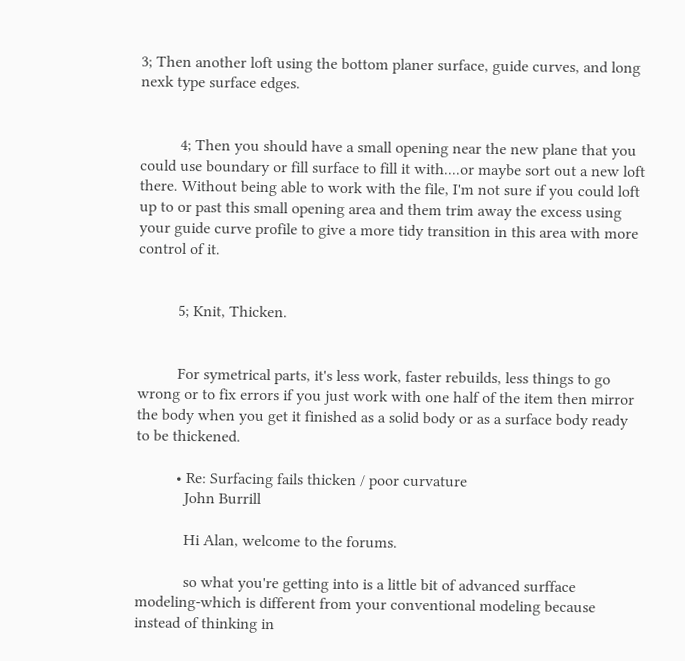3; Then another loft using the bottom planer surface, guide curves, and long nexk type surface edges.


          4; Then you should have a small opening near the new plane that you could use boundary or fill surface to fill it with....or maybe sort out a new loft there. Without being able to work with the file, I'm not sure if you could loft up to or past this small opening area and them trim away the excess using your guide curve profile to give a more tidy transition in this area with more control of it.


          5; Knit, Thicken.


          For symetrical parts, it's less work, faster rebuilds, less things to go wrong or to fix errors if you just work with one half of the item then mirror the body when you get it finished as a solid body or as a surface body ready to be thickened.

          • Re: Surfacing fails thicken / poor curvature
            John Burrill

            Hi Alan, welcome to the forums.

            so what you're getting into is a little bit of advanced surfface modeling-which is different from your conventional modeling because instead of thinking in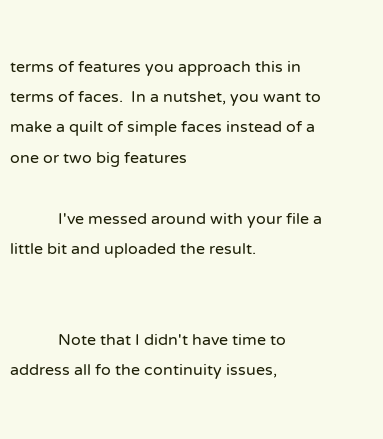terms of features you approach this in terms of faces.  In a nutshet, you want to make a quilt of simple faces instead of a one or two big features

            I've messed around with your file a little bit and uploaded the result.


            Note that I didn't have time to address all fo the continuity issues,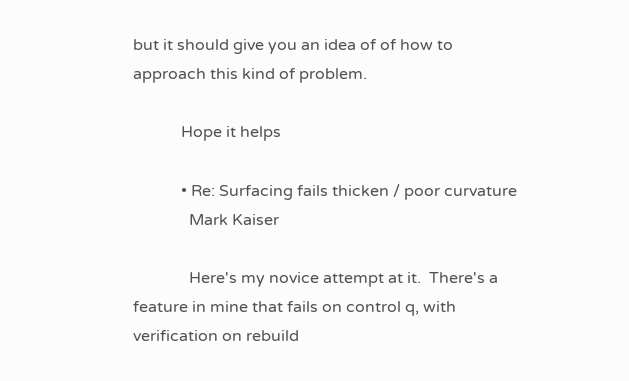but it should give you an idea of of how to approach this kind of problem.

            Hope it helps

            • Re: Surfacing fails thicken / poor curvature
              Mark Kaiser

              Here's my novice attempt at it.  There's a feature in mine that fails on control q, with verification on rebuild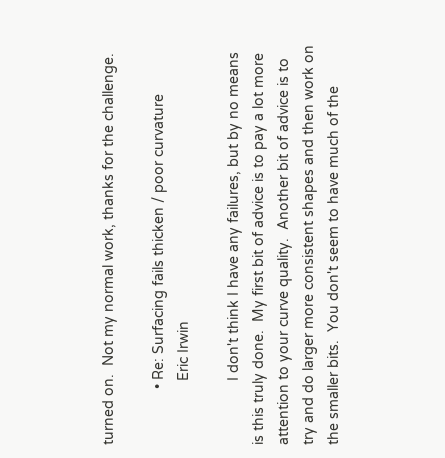turned on.  Not my normal work, thanks for the challenge.

              • Re: Surfacing fails thicken / poor curvature
                Eric Irwin

                I don't think I have any failures, but by no means is this truly done.  My first bit of advice is to pay a lot more attention to your curve quality.  Another bit of advice is to try and do larger more consistent shapes and then work on the smaller bits.  You don't seem to have much of the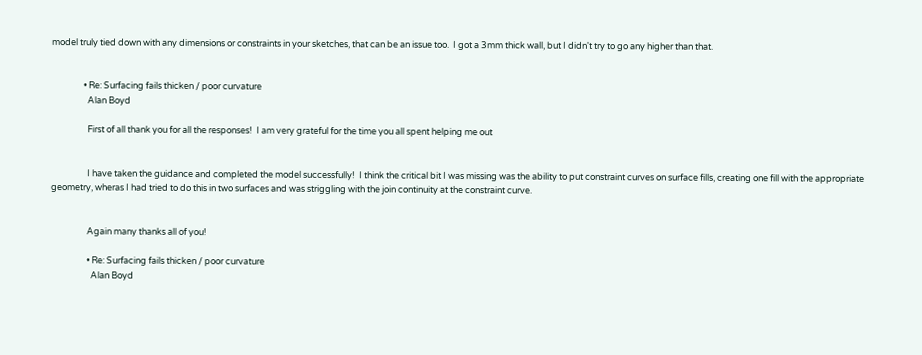model truly tied down with any dimensions or constraints in your sketches, that can be an issue too.  I got a 3mm thick wall, but I didn't try to go any higher than that.


                • Re: Surfacing fails thicken / poor curvature
                  Alan Boyd

                  First of all thank you for all the responses!  I am very grateful for the time you all spent helping me out


                  I have taken the guidance and completed the model successfully!  I think the critical bit I was missing was the ability to put constraint curves on surface fills, creating one fill with the appropriate geometry, wheras I had tried to do this in two surfaces and was striggling with the join continuity at the constraint curve.


                  Again many thanks all of you!

                  • Re: Surfacing fails thicken / poor curvature
                    Alan Boyd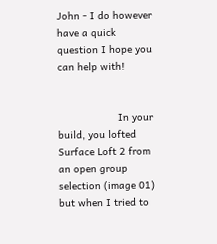John - I do however have a quick question I hope you can help with!


                    In your build, you lofted Surface Loft 2 from an open group selection (image 01) but when I tried to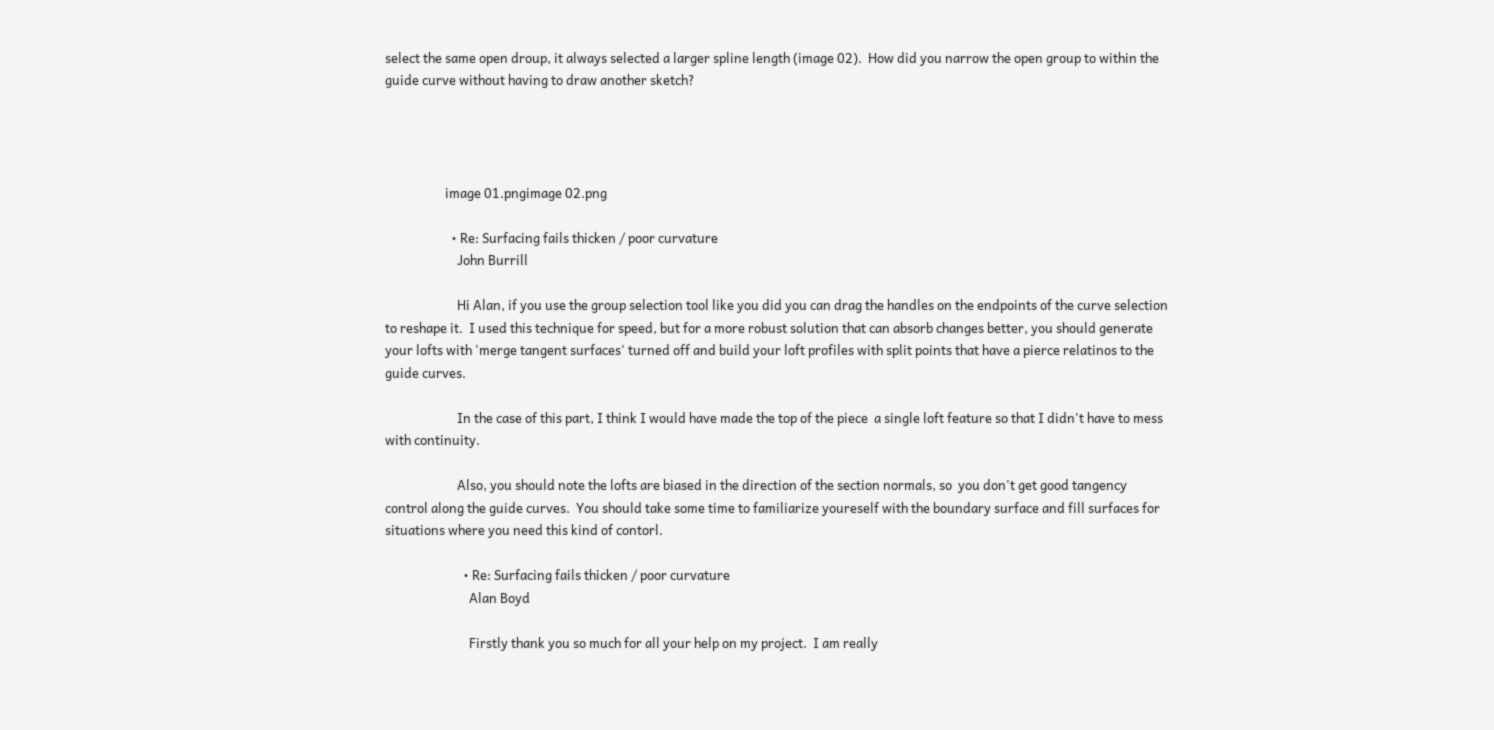select the same open droup, it always selected a larger spline length (image 02).  How did you narrow the open group to within the guide curve without having to draw another sketch?




                    image 01.pngimage 02.png

                      • Re: Surfacing fails thicken / poor curvature
                        John Burrill

                        Hi Alan, if you use the group selection tool like you did you can drag the handles on the endpoints of the curve selection to reshape it.  I used this technique for speed, but for a more robust solution that can absorb changes better, you should generate your lofts with 'merge tangent surfaces' turned off and build your loft profiles with split points that have a pierce relatinos to the guide curves.

                        In the case of this part, I think I would have made the top of the piece  a single loft feature so that I didn't have to mess with continuity.

                        Also, you should note the lofts are biased in the direction of the section normals, so  you don't get good tangency control along the guide curves.  You should take some time to familiarize youreself with the boundary surface and fill surfaces for situations where you need this kind of contorl.

                          • Re: Surfacing fails thicken / poor curvature
                            Alan Boyd

                            Firstly thank you so much for all your help on my project.  I am really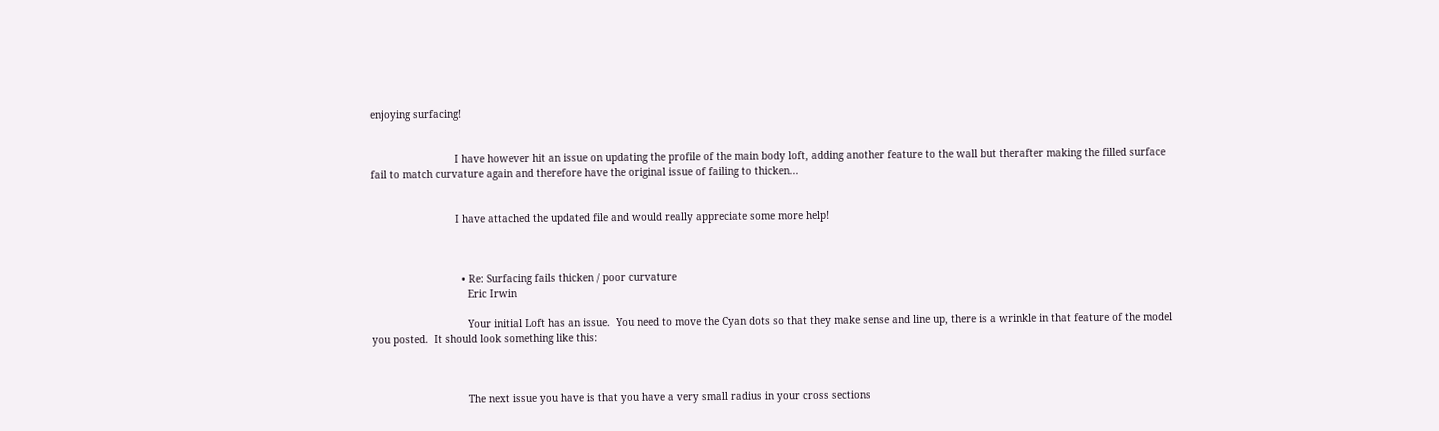enjoying surfacing!


                            I have however hit an issue on updating the profile of the main body loft, adding another feature to the wall but therafter making the filled surface fail to match curvature again and therefore have the original issue of failing to thicken...


                            I have attached the updated file and would really appreciate some more help!



                              • Re: Surfacing fails thicken / poor curvature
                                Eric Irwin

                                Your initial Loft has an issue.  You need to move the Cyan dots so that they make sense and line up, there is a wrinkle in that feature of the model you posted.  It should look something like this:



                                The next issue you have is that you have a very small radius in your cross sections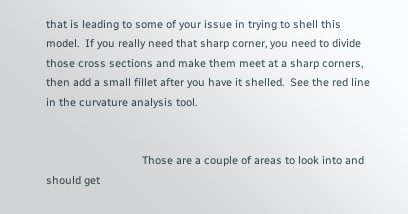that is leading to some of your issue in trying to shell this model.  If you really need that sharp corner, you need to divide those cross sections and make them meet at a sharp corners, then add a small fillet after you have it shelled.  See the red line in the curvature analysis tool.


                                Those are a couple of areas to look into and should get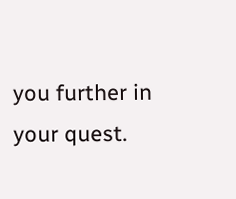you further in your quest.